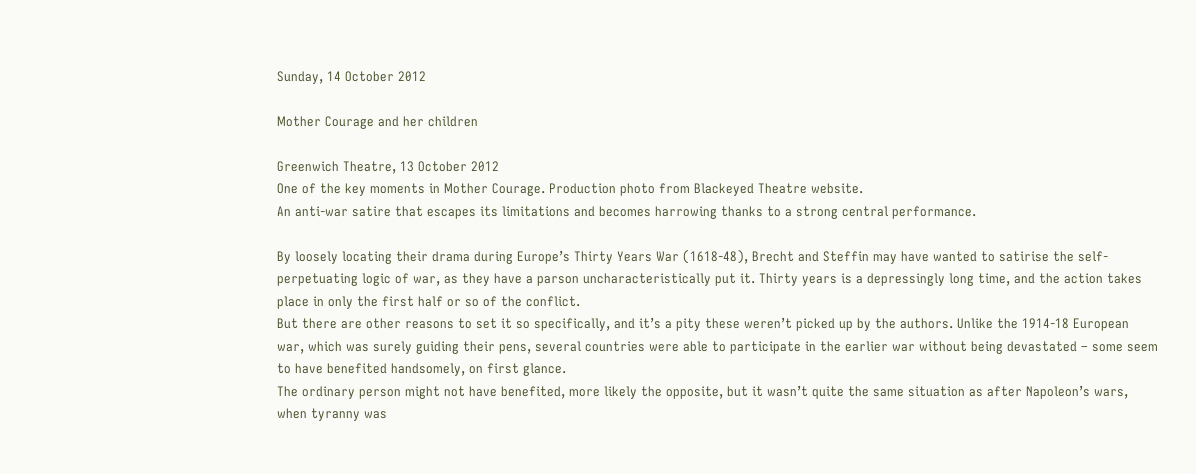Sunday, 14 October 2012

Mother Courage and her children

Greenwich Theatre, 13 October 2012
One of the key moments in Mother Courage. Production photo from Blackeyed Theatre website.
An anti-war satire that escapes its limitations and becomes harrowing thanks to a strong central performance.

By loosely locating their drama during Europe’s Thirty Years War (1618-48), Brecht and Steffin may have wanted to satirise the self-perpetuating logic of war, as they have a parson uncharacteristically put it. Thirty years is a depressingly long time, and the action takes place in only the first half or so of the conflict.
But there are other reasons to set it so specifically, and it’s a pity these weren’t picked up by the authors. Unlike the 1914-18 European war, which was surely guiding their pens, several countries were able to participate in the earlier war without being devastated – some seem to have benefited handsomely, on first glance.
The ordinary person might not have benefited, more likely the opposite, but it wasn’t quite the same situation as after Napoleon’s wars, when tyranny was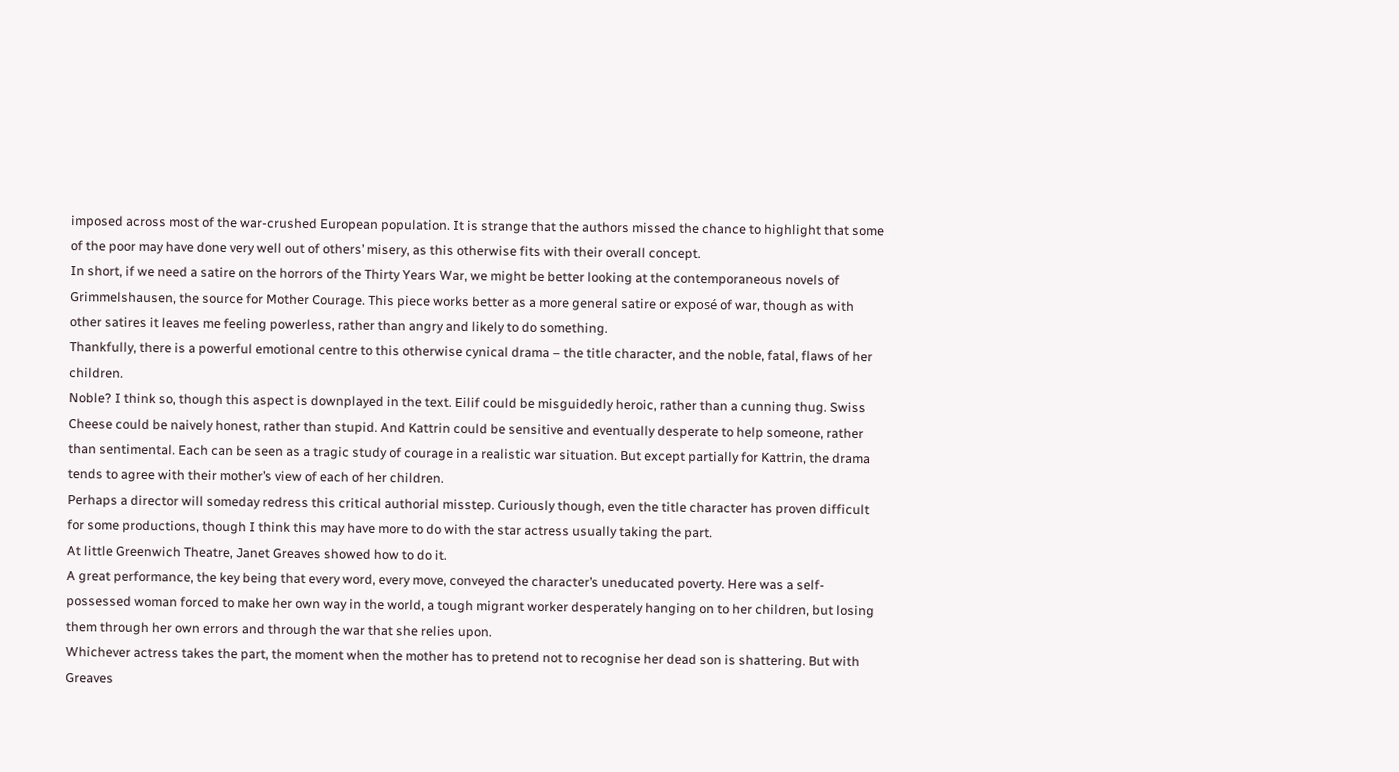imposed across most of the war-crushed European population. It is strange that the authors missed the chance to highlight that some of the poor may have done very well out of others’ misery, as this otherwise fits with their overall concept.
In short, if we need a satire on the horrors of the Thirty Years War, we might be better looking at the contemporaneous novels of Grimmelshausen, the source for Mother Courage. This piece works better as a more general satire or exposé of war, though as with other satires it leaves me feeling powerless, rather than angry and likely to do something.
Thankfully, there is a powerful emotional centre to this otherwise cynical drama – the title character, and the noble, fatal, flaws of her children.
Noble? I think so, though this aspect is downplayed in the text. Eilif could be misguidedly heroic, rather than a cunning thug. Swiss Cheese could be naively honest, rather than stupid. And Kattrin could be sensitive and eventually desperate to help someone, rather than sentimental. Each can be seen as a tragic study of courage in a realistic war situation. But except partially for Kattrin, the drama tends to agree with their mother’s view of each of her children.
Perhaps a director will someday redress this critical authorial misstep. Curiously though, even the title character has proven difficult for some productions, though I think this may have more to do with the star actress usually taking the part.
At little Greenwich Theatre, Janet Greaves showed how to do it.
A great performance, the key being that every word, every move, conveyed the character’s uneducated poverty. Here was a self-possessed woman forced to make her own way in the world, a tough migrant worker desperately hanging on to her children, but losing them through her own errors and through the war that she relies upon.
Whichever actress takes the part, the moment when the mother has to pretend not to recognise her dead son is shattering. But with Greaves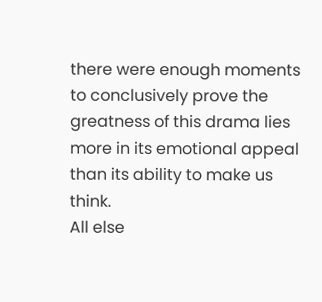there were enough moments to conclusively prove the greatness of this drama lies more in its emotional appeal than its ability to make us think.
All else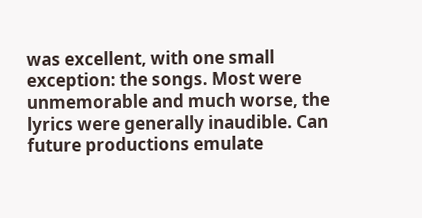was excellent, with one small exception: the songs. Most were unmemorable and much worse, the lyrics were generally inaudible. Can future productions emulate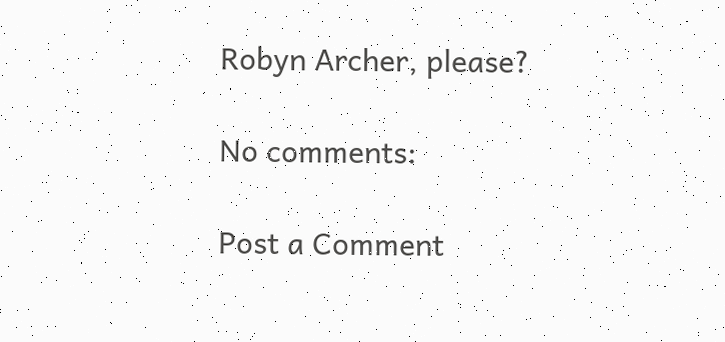Robyn Archer, please?

No comments:

Post a Comment